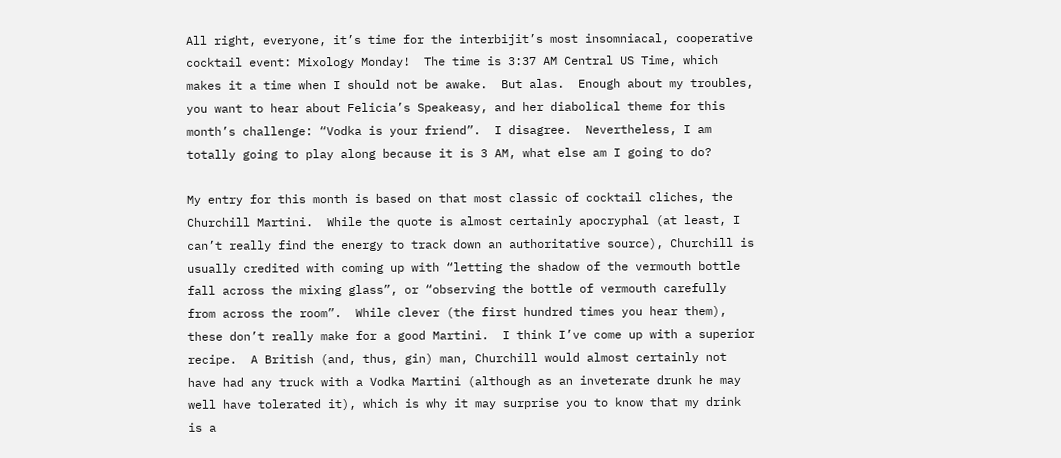All right, everyone, it’s time for the interbijit’s most insomniacal, cooperative cocktail event: Mixology Monday!  The time is 3:37 AM Central US Time, which makes it a time when I should not be awake.  But alas.  Enough about my troubles, you want to hear about Felicia’s Speakeasy, and her diabolical theme for this month’s challenge: “Vodka is your friend”.  I disagree.  Nevertheless, I am totally going to play along because it is 3 AM, what else am I going to do?

My entry for this month is based on that most classic of cocktail cliches, the Churchill Martini.  While the quote is almost certainly apocryphal (at least, I can’t really find the energy to track down an authoritative source), Churchill is usually credited with coming up with “letting the shadow of the vermouth bottle fall across the mixing glass”, or “observing the bottle of vermouth carefully from across the room”.  While clever (the first hundred times you hear them), these don’t really make for a good Martini.  I think I’ve come up with a superior recipe.  A British (and, thus, gin) man, Churchill would almost certainly not have had any truck with a Vodka Martini (although as an inveterate drunk he may well have tolerated it), which is why it may surprise you to know that my drink is a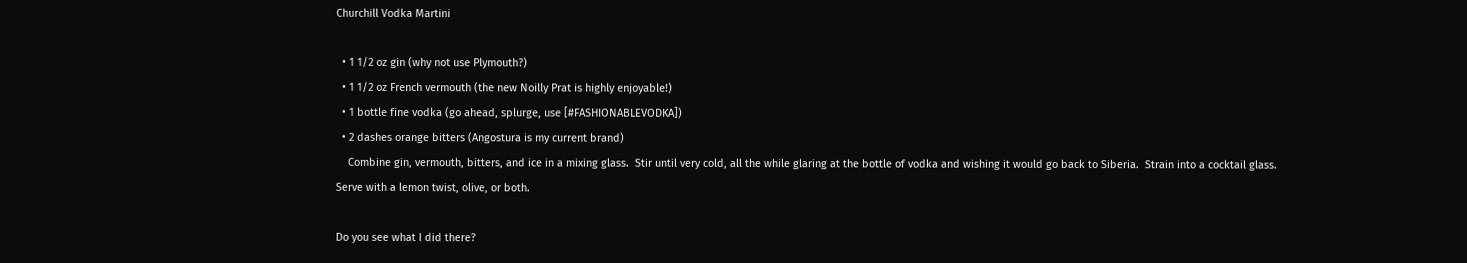Churchill Vodka Martini

  • 1 1/2 oz gin (why not use Plymouth?)
  • 1 1/2 oz French vermouth (the new Noilly Prat is highly enjoyable!)
  • 1 bottle fine vodka (go ahead, splurge, use [#FASHIONABLEVODKA])
  • 2 dashes orange bitters (Angostura is my current brand)
    Combine gin, vermouth, bitters, and ice in a mixing glass.  Stir until very cold, all the while glaring at the bottle of vodka and wishing it would go back to Siberia.  Strain into a cocktail glass.  Serve with a lemon twist, olive, or both.

Do you see what I did there?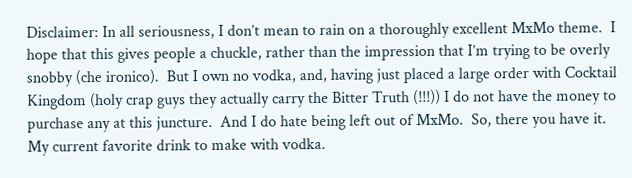Disclaimer: In all seriousness, I don’t mean to rain on a thoroughly excellent MxMo theme.  I hope that this gives people a chuckle, rather than the impression that I’m trying to be overly snobby (che ironico).  But I own no vodka, and, having just placed a large order with Cocktail Kingdom (holy crap guys they actually carry the Bitter Truth (!!!)) I do not have the money to purchase any at this juncture.  And I do hate being left out of MxMo.  So, there you have it.  My current favorite drink to make with vodka.